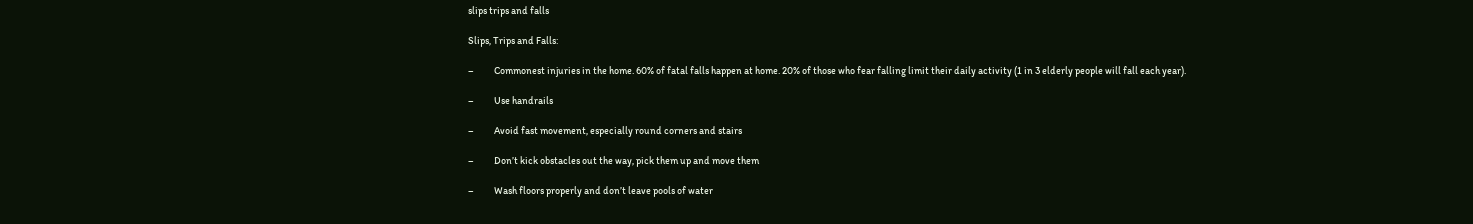slips trips and falls

Slips, Trips and Falls:

–          Commonest injuries in the home. 60% of fatal falls happen at home. 20% of those who fear falling limit their daily activity (1 in 3 elderly people will fall each year).

–          Use handrails

–          Avoid fast movement, especially round corners and stairs

–          Don’t kick obstacles out the way, pick them up and move them

–          Wash floors properly and don’t leave pools of water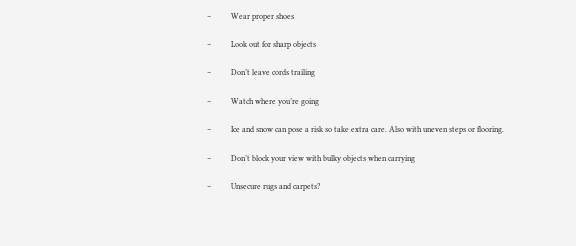–          Wear proper shoes

–          Look out for sharp objects

–          Don’t leave cords trailing

–          Watch where you’re going

–          Ice and snow can pose a risk so take extra care. Also with uneven steps or flooring.

–          Don’t block your view with bulky objects when carrying

–          Unsecure rugs and carpets?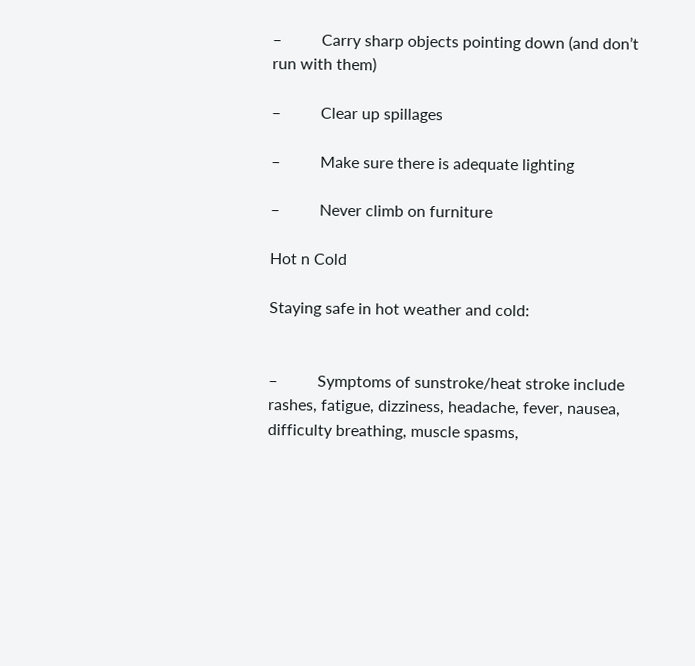–          Carry sharp objects pointing down (and don’t run with them)

–          Clear up spillages

–          Make sure there is adequate lighting

–          Never climb on furniture

Hot n Cold

Staying safe in hot weather and cold:


–          Symptoms of sunstroke/heat stroke include rashes, fatigue, dizziness, headache, fever, nausea, difficulty breathing, muscle spasms,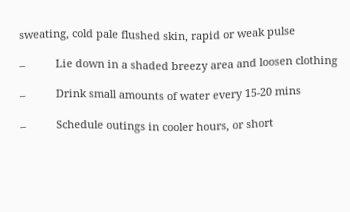sweating, cold pale flushed skin, rapid or weak pulse

–          Lie down in a shaded breezy area and loosen clothing

–          Drink small amounts of water every 15-20 mins

–          Schedule outings in cooler hours, or short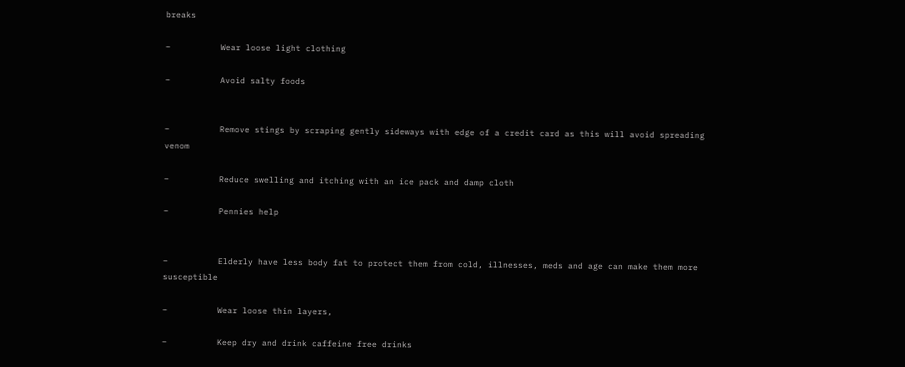breaks

–          Wear loose light clothing

–          Avoid salty foods


–          Remove stings by scraping gently sideways with edge of a credit card as this will avoid spreading venom

–          Reduce swelling and itching with an ice pack and damp cloth

–          Pennies help


–          Elderly have less body fat to protect them from cold, illnesses, meds and age can make them more susceptible

–          Wear loose thin layers,

–          Keep dry and drink caffeine free drinks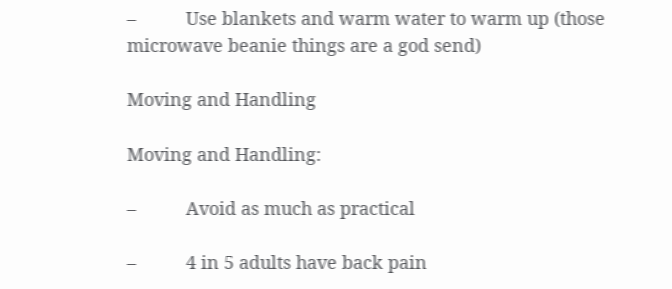–          Use blankets and warm water to warm up (those microwave beanie things are a god send)

Moving and Handling

Moving and Handling:

–          Avoid as much as practical

–          4 in 5 adults have back pain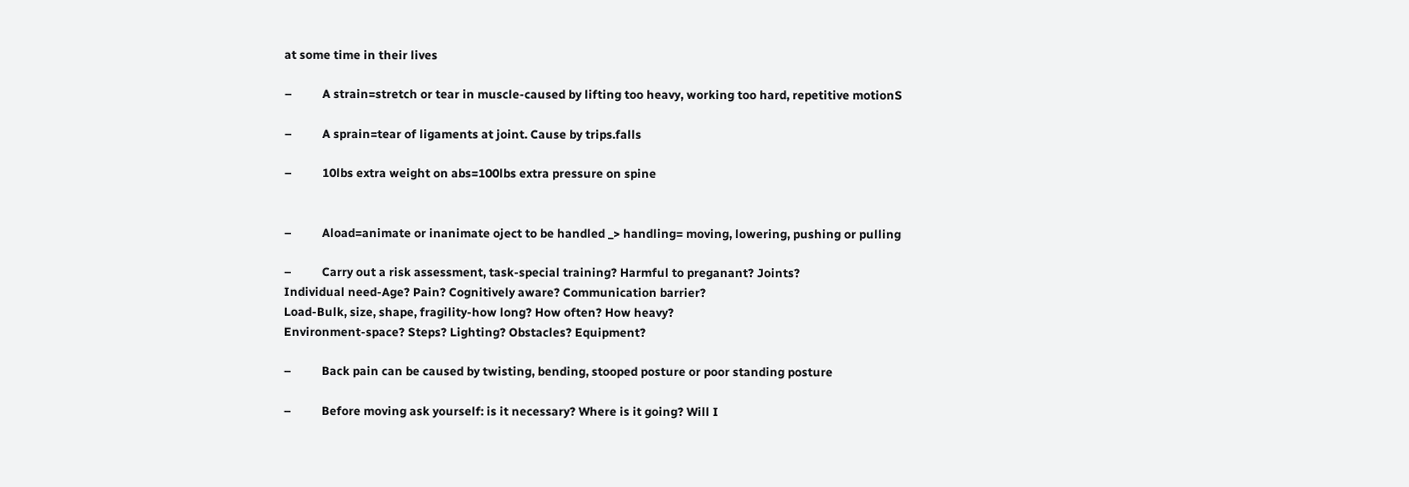at some time in their lives

–          A strain=stretch or tear in muscle-caused by lifting too heavy, working too hard, repetitive motionS

–          A sprain=tear of ligaments at joint. Cause by trips.falls

–          10lbs extra weight on abs=100lbs extra pressure on spine


–          Aload=animate or inanimate oject to be handled _> handling= moving, lowering, pushing or pulling

–          Carry out a risk assessment, task-special training? Harmful to preganant? Joints?
Individual need-Age? Pain? Cognitively aware? Communication barrier?
Load-Bulk, size, shape, fragility-how long? How often? How heavy?
Environment-space? Steps? Lighting? Obstacles? Equipment?

–          Back pain can be caused by twisting, bending, stooped posture or poor standing posture

–          Before moving ask yourself: is it necessary? Where is it going? Will I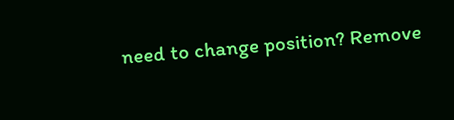need to change position? Remove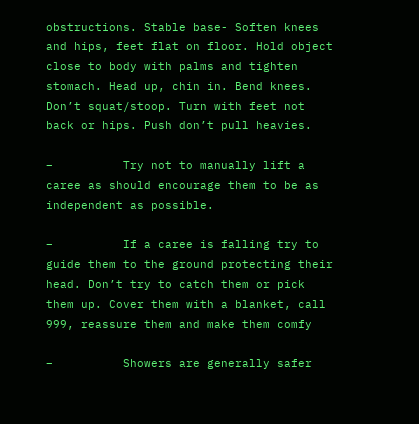obstructions. Stable base- Soften knees and hips, feet flat on floor. Hold object close to body with palms and tighten stomach. Head up, chin in. Bend knees. Don’t squat/stoop. Turn with feet not back or hips. Push don’t pull heavies.

–          Try not to manually lift a caree as should encourage them to be as independent as possible.

–          If a caree is falling try to guide them to the ground protecting their head. Don’t try to catch them or pick them up. Cover them with a blanket, call 999, reassure them and make them comfy

–          Showers are generally safer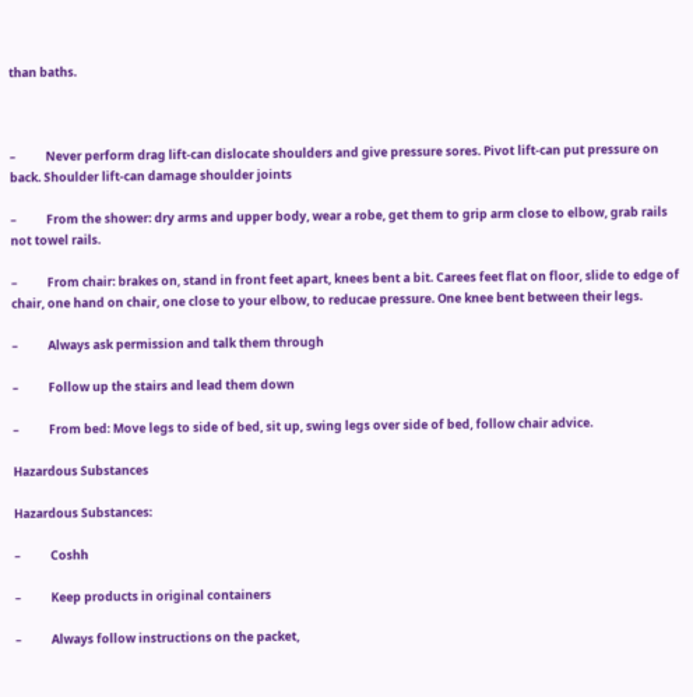than baths.



–          Never perform drag lift-can dislocate shoulders and give pressure sores. Pivot lift-can put pressure on back. Shoulder lift-can damage shoulder joints

–          From the shower: dry arms and upper body, wear a robe, get them to grip arm close to elbow, grab rails not towel rails.

–          From chair: brakes on, stand in front feet apart, knees bent a bit. Carees feet flat on floor, slide to edge of chair, one hand on chair, one close to your elbow, to reducae pressure. One knee bent between their legs.

–          Always ask permission and talk them through

–          Follow up the stairs and lead them down

–          From bed: Move legs to side of bed, sit up, swing legs over side of bed, follow chair advice.

Hazardous Substances

Hazardous Substances:

–          Coshh

–          Keep products in original containers

–          Always follow instructions on the packet,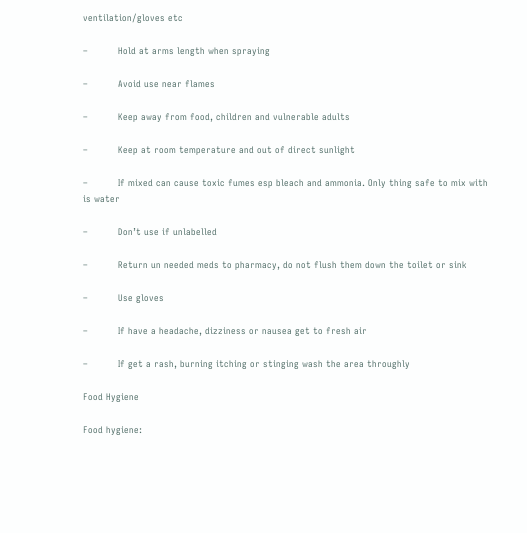ventilation/gloves etc

–          Hold at arms length when spraying

–          Avoid use near flames

–          Keep away from food, children and vulnerable adults

–          Keep at room temperature and out of direct sunlight

–          If mixed can cause toxic fumes esp bleach and ammonia. Only thing safe to mix with is water

–          Don’t use if unlabelled

–          Return un needed meds to pharmacy, do not flush them down the toilet or sink

–          Use gloves

–          If have a headache, dizziness or nausea get to fresh air

–          If get a rash, burning itching or stinging wash the area throughly

Food Hygiene

Food hygiene: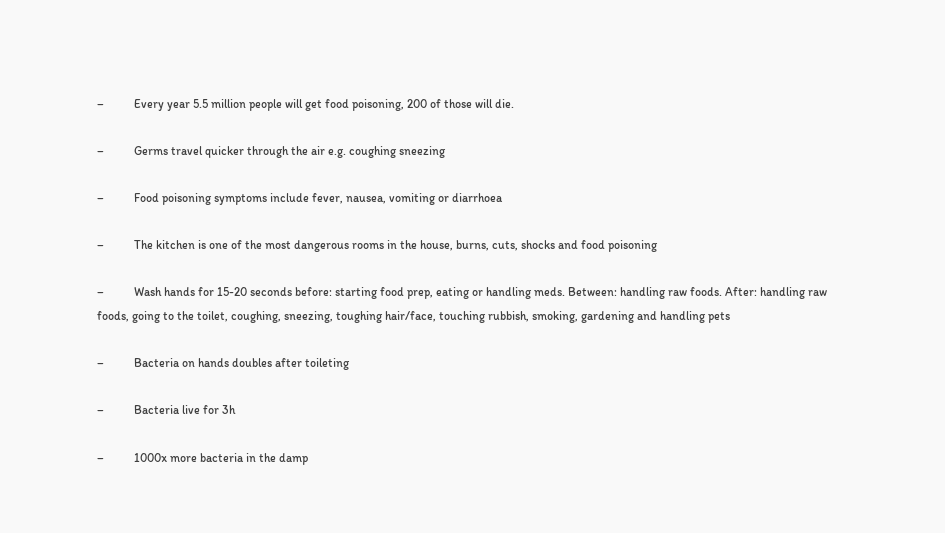–          Every year 5.5 million people will get food poisoning, 200 of those will die.

–          Germs travel quicker through the air e.g. coughing sneezing

–          Food poisoning symptoms include fever, nausea, vomiting or diarrhoea

–          The kitchen is one of the most dangerous rooms in the house, burns, cuts, shocks and food poisoning

–          Wash hands for 15-20 seconds before: starting food prep, eating or handling meds. Between: handling raw foods. After: handling raw foods, going to the toilet, coughing, sneezing, toughing hair/face, touching rubbish, smoking, gardening and handling pets

–          Bacteria on hands doubles after toileting

–          Bacteria live for 3h

–          1000x more bacteria in the damp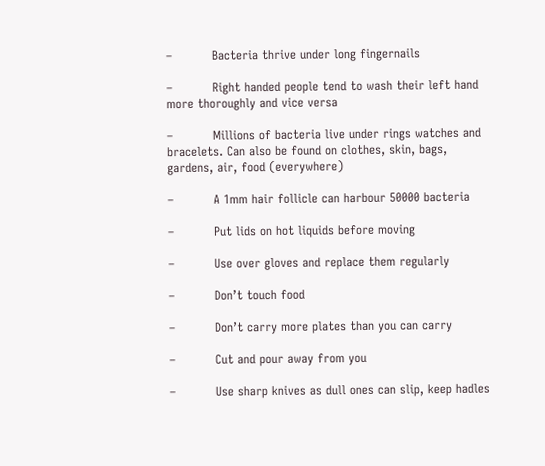–          Bacteria thrive under long fingernails

–          Right handed people tend to wash their left hand more thoroughly and vice versa

–          Millions of bacteria live under rings watches and bracelets. Can also be found on clothes, skin, bags, gardens, air, food (everywhere)

–          A 1mm hair follicle can harbour 50000 bacteria

–          Put lids on hot liquids before moving

–          Use over gloves and replace them regularly

–          Don’t touch food

–          Don’t carry more plates than you can carry

–          Cut and pour away from you

–          Use sharp knives as dull ones can slip, keep hadles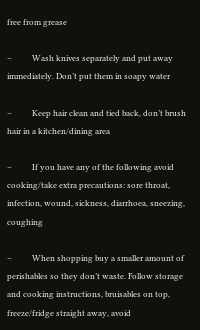free from grease

–          Wash knives separately and put away immediately. Don’t put them in soapy water

–          Keep hair clean and tied back, don’t brush hair in a kitchen/dining area

–          If you have any of the following avoid cooking/take extra precautions: sore throat, infection, wound, sickness, diarrhoea, sneezing, coughing

–          When shopping buy a smaller amount of perishables so they don’t waste. Follow storage and cooking instructions, bruisables on top, freeze/fridge straight away, avoid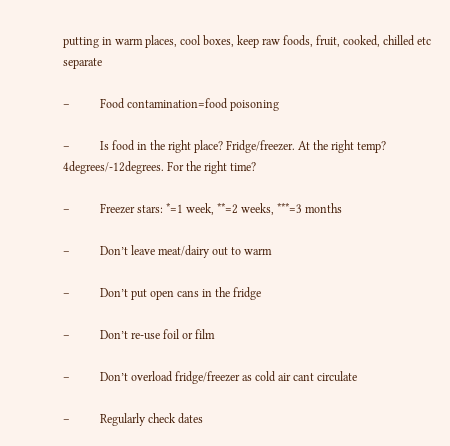putting in warm places, cool boxes, keep raw foods, fruit, cooked, chilled etc separate

–          Food contamination=food poisoning

–          Is food in the right place? Fridge/freezer. At the right temp? 4degrees/-12degrees. For the right time?

–          Freezer stars: *=1 week, **=2 weeks, ***=3 months

–          Don’t leave meat/dairy out to warm

–          Don’t put open cans in the fridge

–          Don’t re-use foil or film

–          Don’t overload fridge/freezer as cold air cant circulate

–          Regularly check dates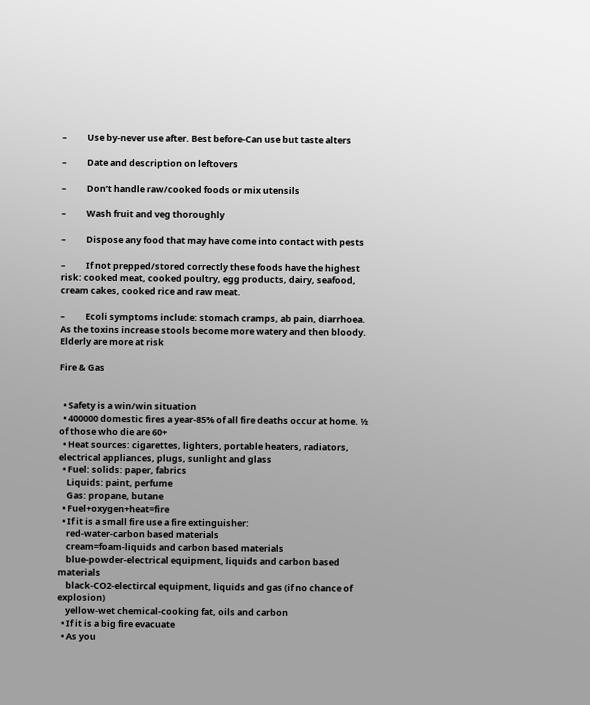–          Use by-never use after. Best before-Can use but taste alters

–          Date and description on leftovers

–          Don’t handle raw/cooked foods or mix utensils

–          Wash fruit and veg thoroughly

–          Dispose any food that may have come into contact with pests

–          If not prepped/stored correctly these foods have the highest risk: cooked meat, cooked poultry, egg products, dairy, seafood, cream cakes, cooked rice and raw meat.

–          Ecoli symptoms include: stomach cramps, ab pain, diarrhoea. As the toxins increase stools become more watery and then bloody. Elderly are more at risk

Fire & Gas


  • Safety is a win/win situation
  • 400000 domestic fires a year-85% of all fire deaths occur at home. ½ of those who die are 60+
  • Heat sources: cigarettes, lighters, portable heaters, radiators, electrical appliances, plugs, sunlight and glass
  • Fuel: solids: paper, fabrics
    Liquids: paint, perfume
    Gas: propane, butane
  • Fuel+oxygen+heat=fire
  • If it is a small fire use a fire extinguisher:
    red-water-carbon based materials
    cream=foam-liquids and carbon based materials
    blue-powder-electrical equipment, liquids and carbon based materials
    black-CO2-electircal equipment, liquids and gas (if no chance of explosion)
    yellow-wet chemical-cooking fat, oils and carbon
  • If it is a big fire evacuate
  • As you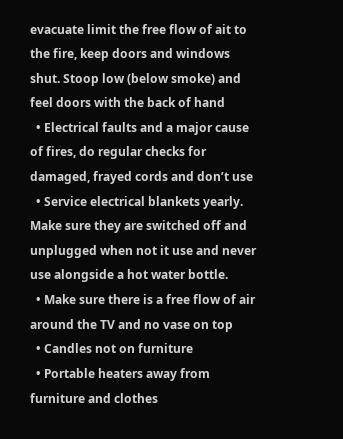evacuate limit the free flow of ait to the fire, keep doors and windows shut. Stoop low (below smoke) and feel doors with the back of hand
  • Electrical faults and a major cause of fires, do regular checks for damaged, frayed cords and don’t use
  • Service electrical blankets yearly. Make sure they are switched off and unplugged when not it use and never use alongside a hot water bottle.
  • Make sure there is a free flow of air around the TV and no vase on top
  • Candles not on furniture
  • Portable heaters away from furniture and clothes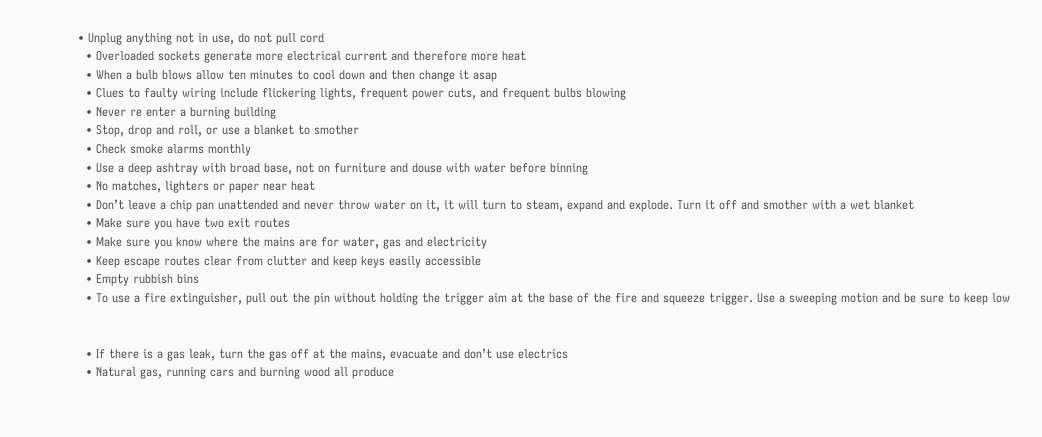• Unplug anything not in use, do not pull cord
  • Overloaded sockets generate more electrical current and therefore more heat
  • When a bulb blows allow ten minutes to cool down and then change it asap
  • Clues to faulty wiring include flickering lights, frequent power cuts, and frequent bulbs blowing
  • Never re enter a burning building
  • Stop, drop and roll, or use a blanket to smother
  • Check smoke alarms monthly
  • Use a deep ashtray with broad base, not on furniture and douse with water before binning
  • No matches, lighters or paper near heat
  • Don’t leave a chip pan unattended and never throw water on it, it will turn to steam, expand and explode. Turn it off and smother with a wet blanket
  • Make sure you have two exit routes
  • Make sure you know where the mains are for water, gas and electricity
  • Keep escape routes clear from clutter and keep keys easily accessible
  • Empty rubbish bins
  • To use a fire extinguisher, pull out the pin without holding the trigger aim at the base of the fire and squeeze trigger. Use a sweeping motion and be sure to keep low


  • If there is a gas leak, turn the gas off at the mains, evacuate and don’t use electrics
  • Natural gas, running cars and burning wood all produce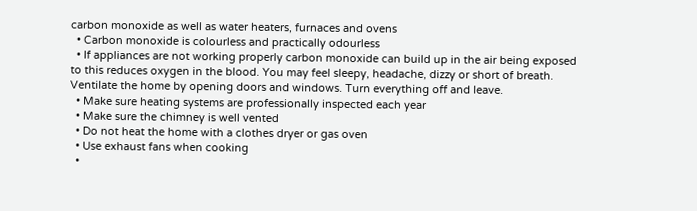carbon monoxide as well as water heaters, furnaces and ovens
  • Carbon monoxide is colourless and practically odourless
  • If appliances are not working properly carbon monoxide can build up in the air being exposed to this reduces oxygen in the blood. You may feel sleepy, headache, dizzy or short of breath. Ventilate the home by opening doors and windows. Turn everything off and leave.
  • Make sure heating systems are professionally inspected each year
  • Make sure the chimney is well vented
  • Do not heat the home with a clothes dryer or gas oven
  • Use exhaust fans when cooking
  •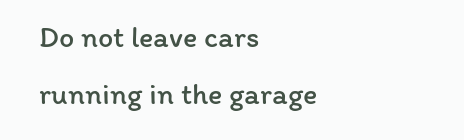Do not leave cars running in the garage